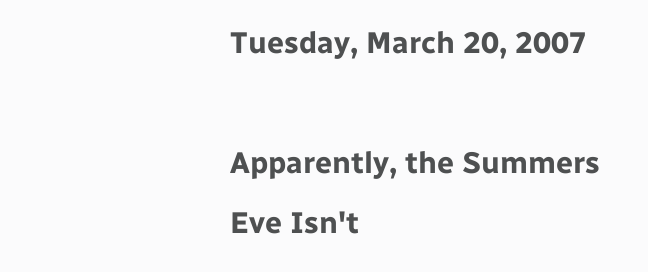Tuesday, March 20, 2007

Apparently, the Summers Eve Isn't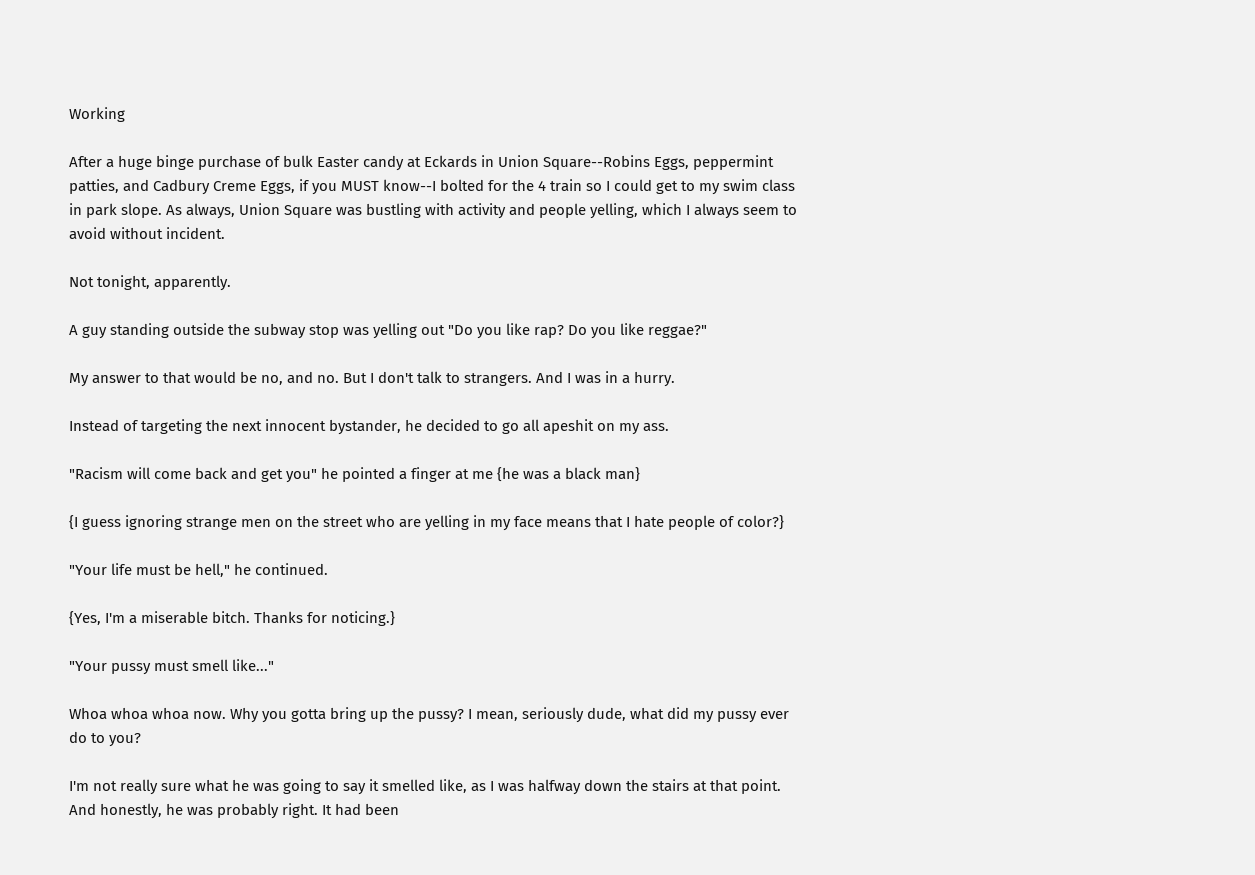Working

After a huge binge purchase of bulk Easter candy at Eckards in Union Square--Robins Eggs, peppermint patties, and Cadbury Creme Eggs, if you MUST know--I bolted for the 4 train so I could get to my swim class in park slope. As always, Union Square was bustling with activity and people yelling, which I always seem to avoid without incident.

Not tonight, apparently.

A guy standing outside the subway stop was yelling out "Do you like rap? Do you like reggae?"

My answer to that would be no, and no. But I don't talk to strangers. And I was in a hurry.

Instead of targeting the next innocent bystander, he decided to go all apeshit on my ass.

"Racism will come back and get you" he pointed a finger at me {he was a black man}

{I guess ignoring strange men on the street who are yelling in my face means that I hate people of color?}

"Your life must be hell," he continued.

{Yes, I'm a miserable bitch. Thanks for noticing.}

"Your pussy must smell like..."

Whoa whoa whoa now. Why you gotta bring up the pussy? I mean, seriously dude, what did my pussy ever do to you?

I'm not really sure what he was going to say it smelled like, as I was halfway down the stairs at that point. And honestly, he was probably right. It had been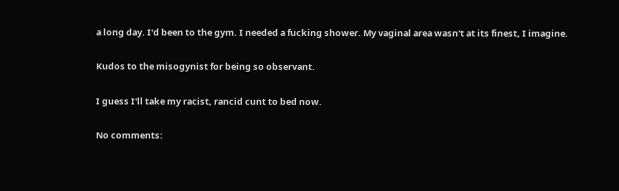a long day. I'd been to the gym. I needed a fucking shower. My vaginal area wasn't at its finest, I imagine.

Kudos to the misogynist for being so observant.

I guess I'll take my racist, rancid cunt to bed now.

No comments: